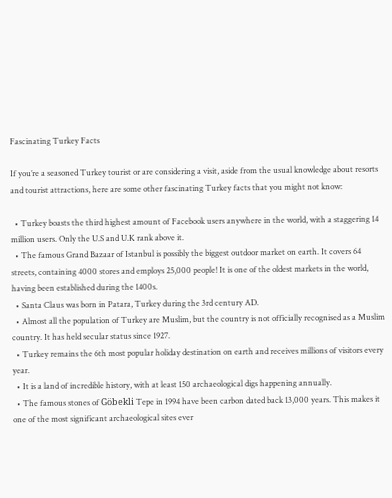Fascinating Turkey Facts

If you’re a seasoned Turkey tourist or are considering a visit, aside from the usual knowledge about resorts and tourist attractions, here are some other fascinating Turkey facts that you might not know:

  • Turkey boasts the third highest amount of Facebook users anywhere in the world, with a staggering 14 million users. Only the U.S and U.K rank above it.
  • The famous Grand Bazaar of Istanbul is possibly the biggest outdoor market on earth. It covers 64 streets, containing 4000 stores and employs 25,000 people! It is one of the oldest markets in the world, having been established during the 1400s.
  • Santa Claus was born in Patara, Turkey during the 3rd century AD.
  • Almost all the population of Turkey are Muslim, but the country is not officially recognised as a Muslim country. It has held secular status since 1927.
  • Turkey remains the 6th most popular holiday destination on earth and receives millions of visitors every year.
  • It is a land of incredible history, with at least 150 archaeological digs happening annually.
  • The famous stones of Göbekli Tepe in 1994 have been carbon dated back 13,000 years. This makes it one of the most significant archaeological sites ever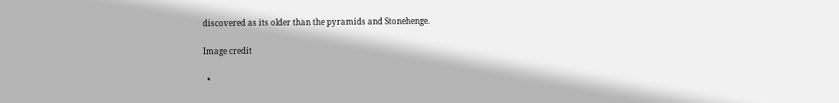discovered as its older than the pyramids and Stonehenge.

Image credit

  •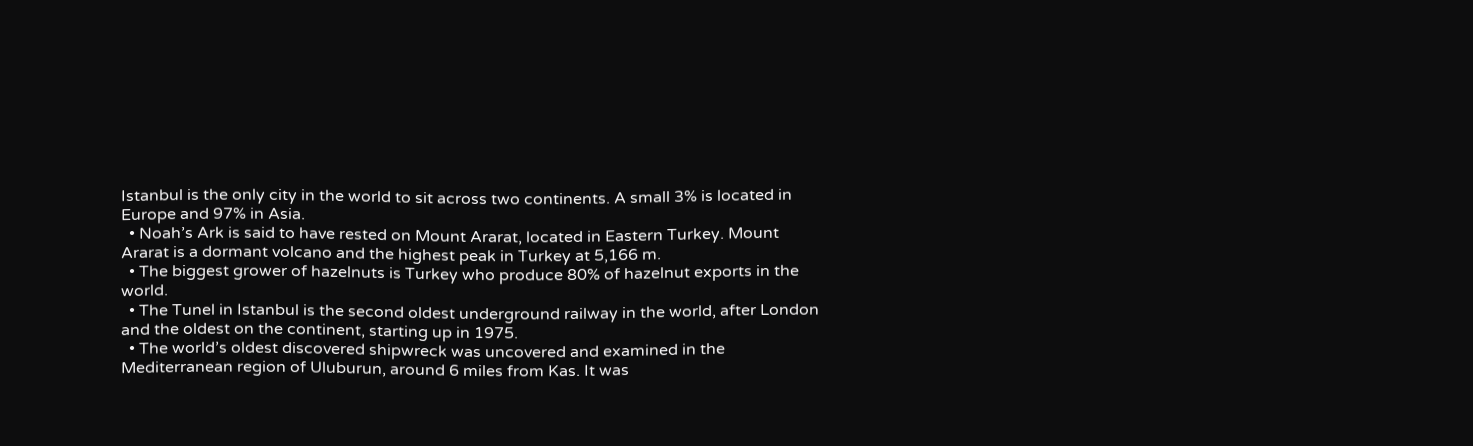Istanbul is the only city in the world to sit across two continents. A small 3% is located in Europe and 97% in Asia.
  • Noah’s Ark is said to have rested on Mount Ararat, located in Eastern Turkey. Mount Ararat is a dormant volcano and the highest peak in Turkey at 5,166 m.
  • The biggest grower of hazelnuts is Turkey who produce 80% of hazelnut exports in the world.
  • The Tunel in Istanbul is the second oldest underground railway in the world, after London and the oldest on the continent, starting up in 1975.
  • The world’s oldest discovered shipwreck was uncovered and examined in the Mediterranean region of Uluburun, around 6 miles from Kas. It was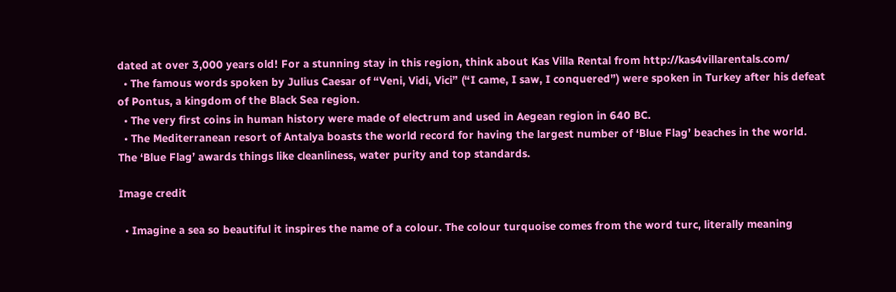dated at over 3,000 years old! For a stunning stay in this region, think about Kas Villa Rental from http://kas4villarentals.com/
  • The famous words spoken by Julius Caesar of “Veni, Vidi, Vici” (“I came, I saw, I conquered”) were spoken in Turkey after his defeat of Pontus, a kingdom of the Black Sea region.
  • The very first coins in human history were made of electrum and used in Aegean region in 640 BC.
  • The Mediterranean resort of Antalya boasts the world record for having the largest number of ‘Blue Flag’ beaches in the world. The ‘Blue Flag’ awards things like cleanliness, water purity and top standards.

Image credit

  • Imagine a sea so beautiful it inspires the name of a colour. The colour turquoise comes from the word turc, literally meaning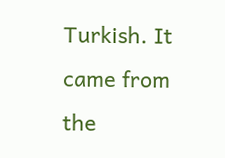Turkish. It came from the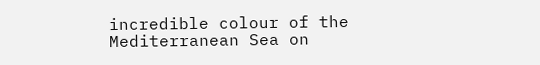incredible colour of the Mediterranean Sea on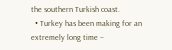the southern Turkish coast.
  • Turkey has been making for an extremely long time –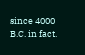since 4000 B.C. in fact.